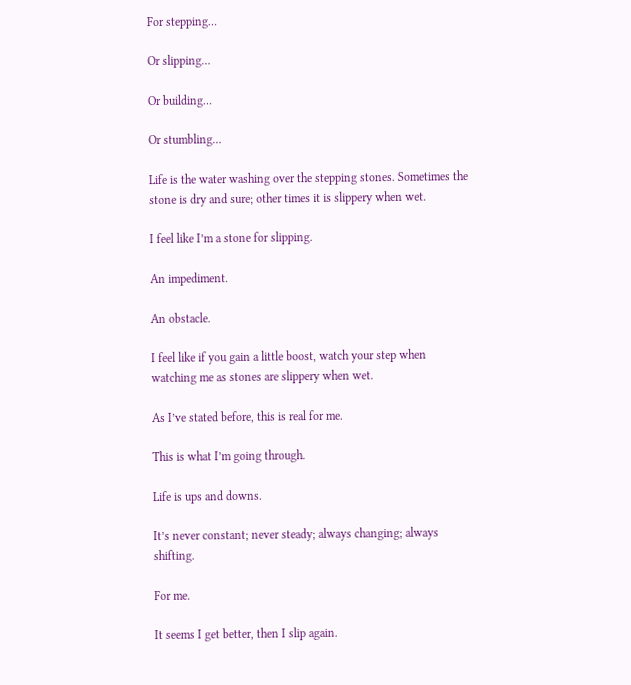For stepping…

Or slipping…

Or building…

Or stumbling…

Life is the water washing over the stepping stones. Sometimes the stone is dry and sure; other times it is slippery when wet.

I feel like I’m a stone for slipping.

An impediment.

An obstacle.

I feel like if you gain a little boost, watch your step when watching me as stones are slippery when wet.

As I’ve stated before, this is real for me.

This is what I’m going through.

Life is ups and downs.

It’s never constant; never steady; always changing; always shifting.

For me.

It seems I get better, then I slip again.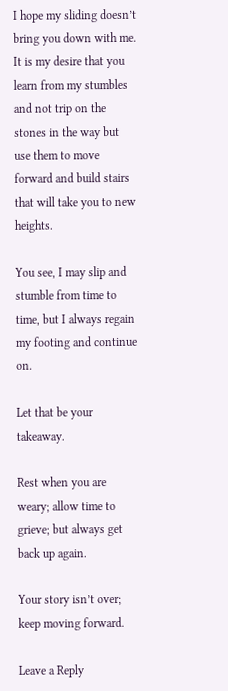I hope my sliding doesn’t bring you down with me. It is my desire that you learn from my stumbles and not trip on the stones in the way but use them to move forward and build stairs that will take you to new heights.

You see, I may slip and stumble from time to time, but I always regain my footing and continue on.

Let that be your takeaway.

Rest when you are weary; allow time to grieve; but always get back up again.

Your story isn’t over; keep moving forward.

Leave a Reply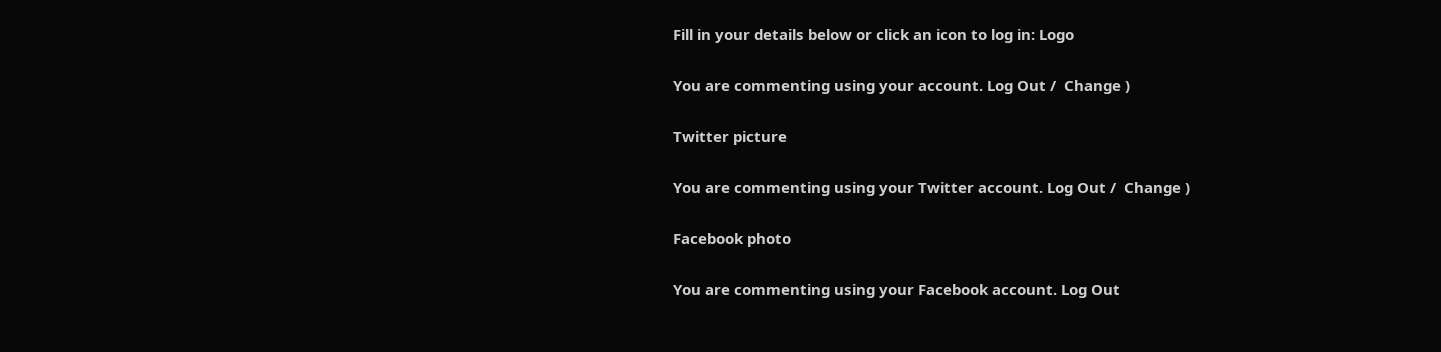Fill in your details below or click an icon to log in: Logo

You are commenting using your account. Log Out /  Change )

Twitter picture

You are commenting using your Twitter account. Log Out /  Change )

Facebook photo

You are commenting using your Facebook account. Log Out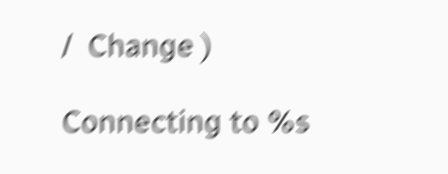/  Change )

Connecting to %s